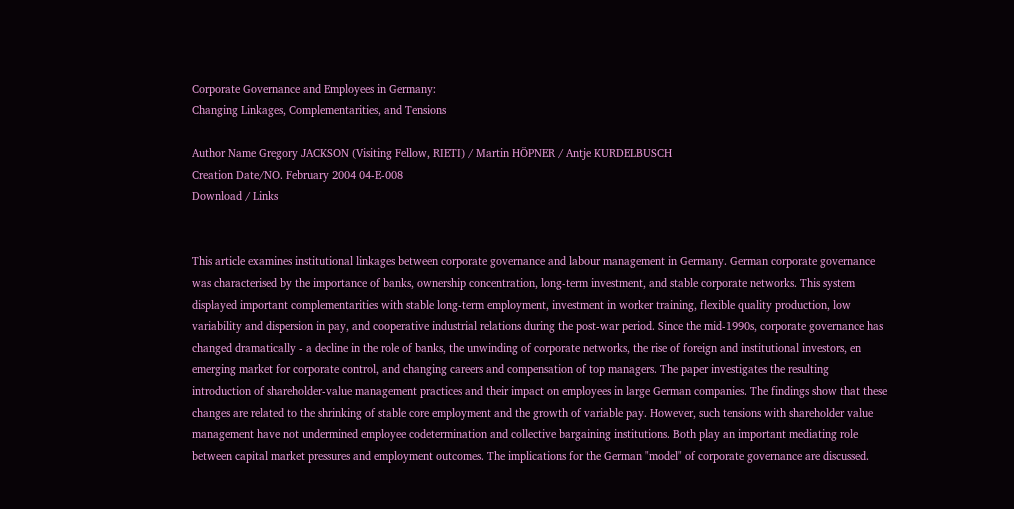Corporate Governance and Employees in Germany:
Changing Linkages, Complementarities, and Tensions

Author Name Gregory JACKSON (Visiting Fellow, RIETI) / Martin HÖPNER / Antje KURDELBUSCH
Creation Date/NO. February 2004 04-E-008
Download / Links


This article examines institutional linkages between corporate governance and labour management in Germany. German corporate governance was characterised by the importance of banks, ownership concentration, long-term investment, and stable corporate networks. This system displayed important complementarities with stable long-term employment, investment in worker training, flexible quality production, low variability and dispersion in pay, and cooperative industrial relations during the post-war period. Since the mid-1990s, corporate governance has changed dramatically - a decline in the role of banks, the unwinding of corporate networks, the rise of foreign and institutional investors, en emerging market for corporate control, and changing careers and compensation of top managers. The paper investigates the resulting introduction of shareholder-value management practices and their impact on employees in large German companies. The findings show that these changes are related to the shrinking of stable core employment and the growth of variable pay. However, such tensions with shareholder value management have not undermined employee codetermination and collective bargaining institutions. Both play an important mediating role between capital market pressures and employment outcomes. The implications for the German "model" of corporate governance are discussed.